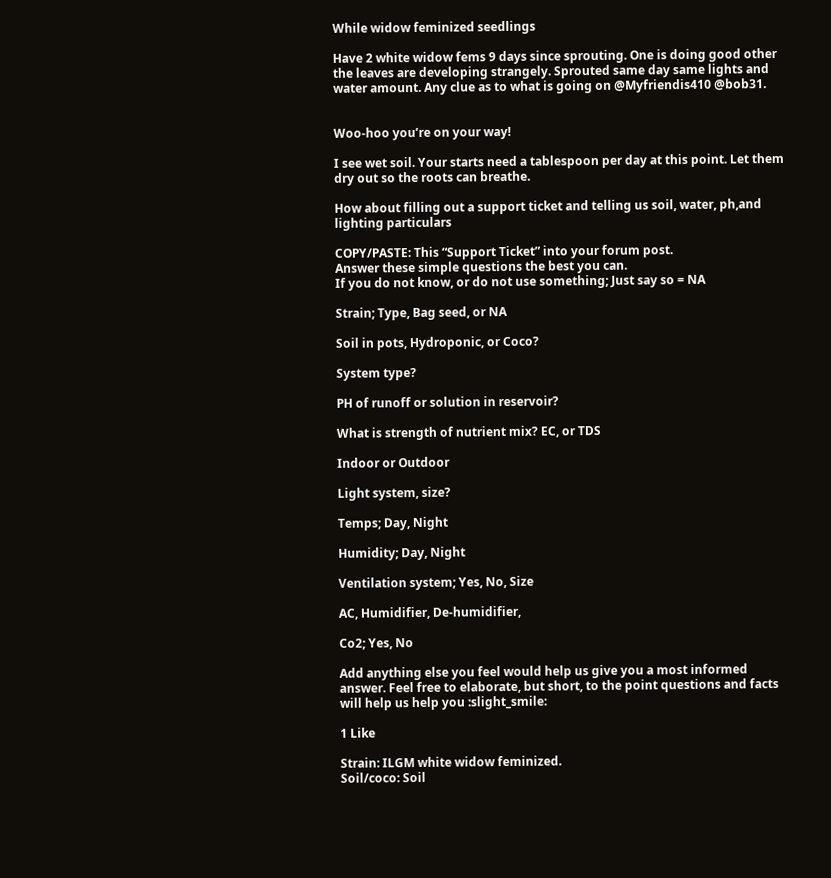While widow feminized seedlings

Have 2 white widow fems 9 days since sprouting. One is doing good other the leaves are developing strangely. Sprouted same day same lights and water amount. Any clue as to what is going on @Myfriendis410 @bob31.


Woo-hoo you’re on your way!

I see wet soil. Your starts need a tablespoon per day at this point. Let them dry out so the roots can breathe.

How about filling out a support ticket and telling us soil, water, ph,and lighting particulars

COPY/PASTE: This “Support Ticket” into your forum post.
Answer these simple questions the best you can.
If you do not know, or do not use something; Just say so = NA

Strain; Type, Bag seed, or NA

Soil in pots, Hydroponic, or Coco?

System type?

PH of runoff or solution in reservoir?

What is strength of nutrient mix? EC, or TDS

Indoor or Outdoor

Light system, size?

Temps; Day, Night

Humidity; Day, Night

Ventilation system; Yes, No, Size

AC, Humidifier, De-humidifier,

Co2; Yes, No

Add anything else you feel would help us give you a most informed answer. Feel free to elaborate, but short, to the point questions and facts will help us help you :slight_smile:

1 Like

Strain: ILGM white widow feminized.
Soil/coco: Soil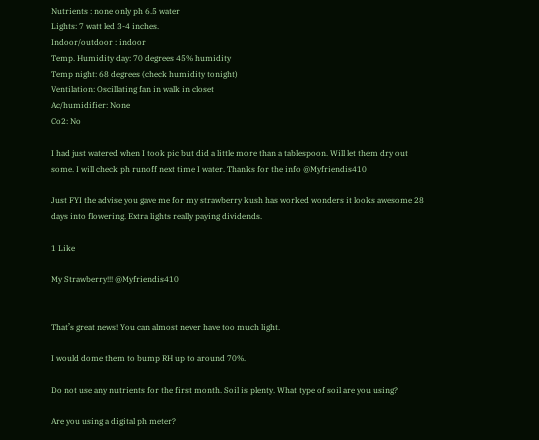Nutrients : none only ph 6.5 water
Lights: 7 watt led 3-4 inches.
Indoor/outdoor : indoor
Temp. Humidity day: 70 degrees 45% humidity
Temp night: 68 degrees (check humidity tonight)
Ventilation: Oscillating fan in walk in closet
Ac/humidifier: None
Co2: No

I had just watered when I took pic but did a little more than a tablespoon. Will let them dry out some. I will check ph runoff next time I water. Thanks for the info @Myfriendis410

Just FYI the advise you gave me for my strawberry kush has worked wonders it looks awesome 28 days into flowering. Extra lights really paying dividends.

1 Like

My Strawberry!!! @Myfriendis410


That’s great news! You can almost never have too much light.

I would dome them to bump RH up to around 70%.

Do not use any nutrients for the first month. Soil is plenty. What type of soil are you using?

Are you using a digital ph meter?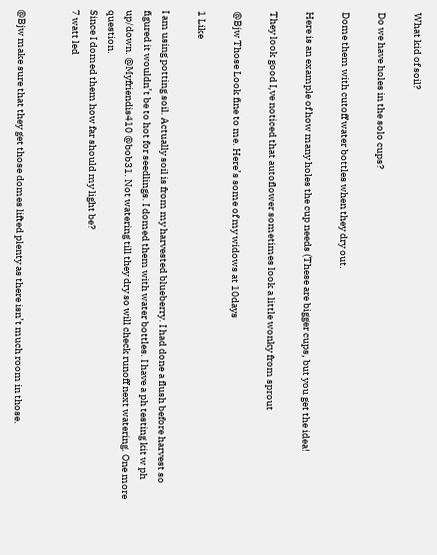What kid of soil?

Do we have holes in the solo cups?

Dome them with cutoff water bottles when they dry out.

Here is an example of how many holes the cup needs (These are bigger cups, but you get the idea!

They look good I,ve noticed that autoflower sometimes look a little wonky from sprout

@Bjw Those Look fine to me. Here’s some of my widows at 10days

1 Like

I am using potting soil. Actually soil is from my harvested blueberry. I had done a flush before harvest so figured it wouldn’t be to hot for seedlings. I domed them with water bottles. I have a ph testing kit w ph up/down. @Myfriendis410 @bob31. Not watering till they dry so will check runoff next watering. One more question.
Since I domed them how far should my light be?
7 watt led


@Bjw make sure that they get those domes lifted plenty as there isn’t much room in those.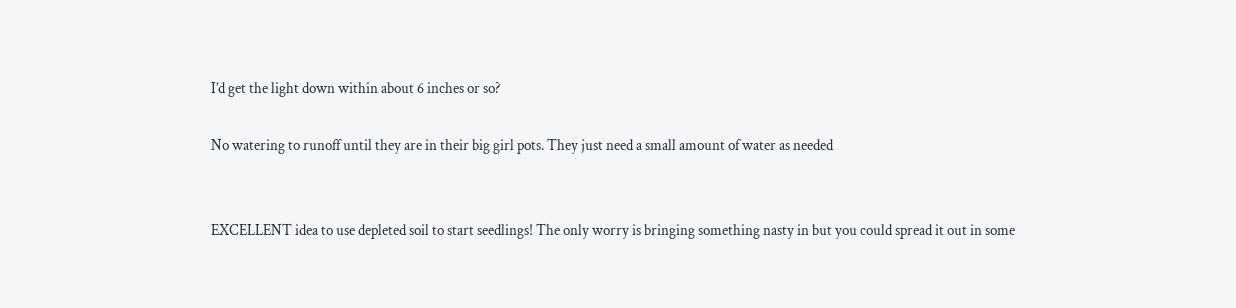I’d get the light down within about 6 inches or so?

No watering to runoff until they are in their big girl pots. They just need a small amount of water as needed


EXCELLENT idea to use depleted soil to start seedlings! The only worry is bringing something nasty in but you could spread it out in some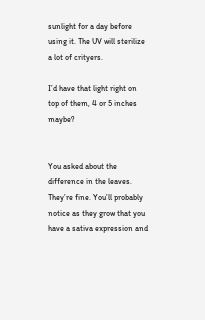sunlight for a day before using it. The UV will sterilize a lot of crityers.

I’d have that light right on top of them, 4 or 5 inches maybe?


You asked about the difference in the leaves. They’re fine. You’ll probably notice as they grow that you have a sativa expression and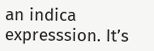an indica expresssion. It’s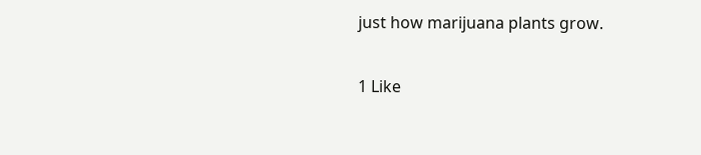just how marijuana plants grow.

1 Like